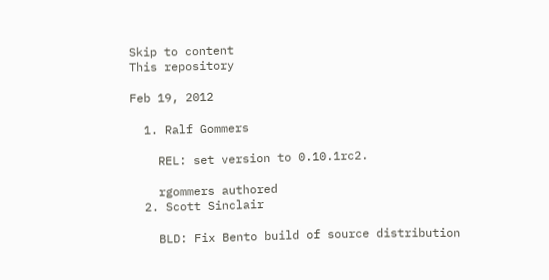Skip to content
This repository

Feb 19, 2012

  1. Ralf Gommers

    REL: set version to 0.10.1rc2.

    rgommers authored
  2. Scott Sinclair

    BLD: Fix Bento build of source distribution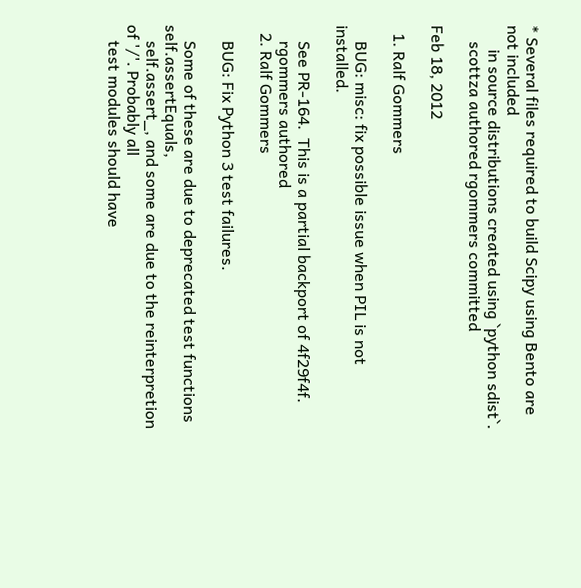* Several files required to build Scipy using Bento are not included
      in source distributions created using `python sdist`.
    scottza authored rgommers committed

Feb 18, 2012

  1. Ralf Gommers

    BUG: misc: fix possible issue when PIL is not installed.

    See PR-164.  This is a partial backport of 4f29f4f.
    rgommers authored
  2. Ralf Gommers

    BUG: Fix Python 3 test failures.

    Some of these are due to deprecated test functions self.assertEquals,
    self.assert_, and some are due to the reinterpretion of '/'. Probably all
    test modules should have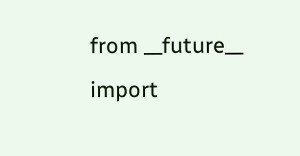from __future__ import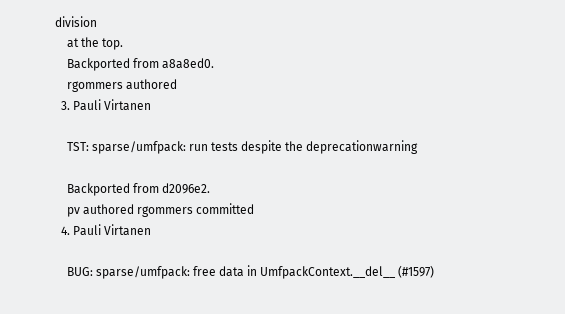division
    at the top.
    Backported from a8a8ed0.
    rgommers authored
  3. Pauli Virtanen

    TST: sparse/umfpack: run tests despite the deprecationwarning

    Backported from d2096e2.
    pv authored rgommers committed
  4. Pauli Virtanen

    BUG: sparse/umfpack: free data in UmfpackContext.__del__ (#1597)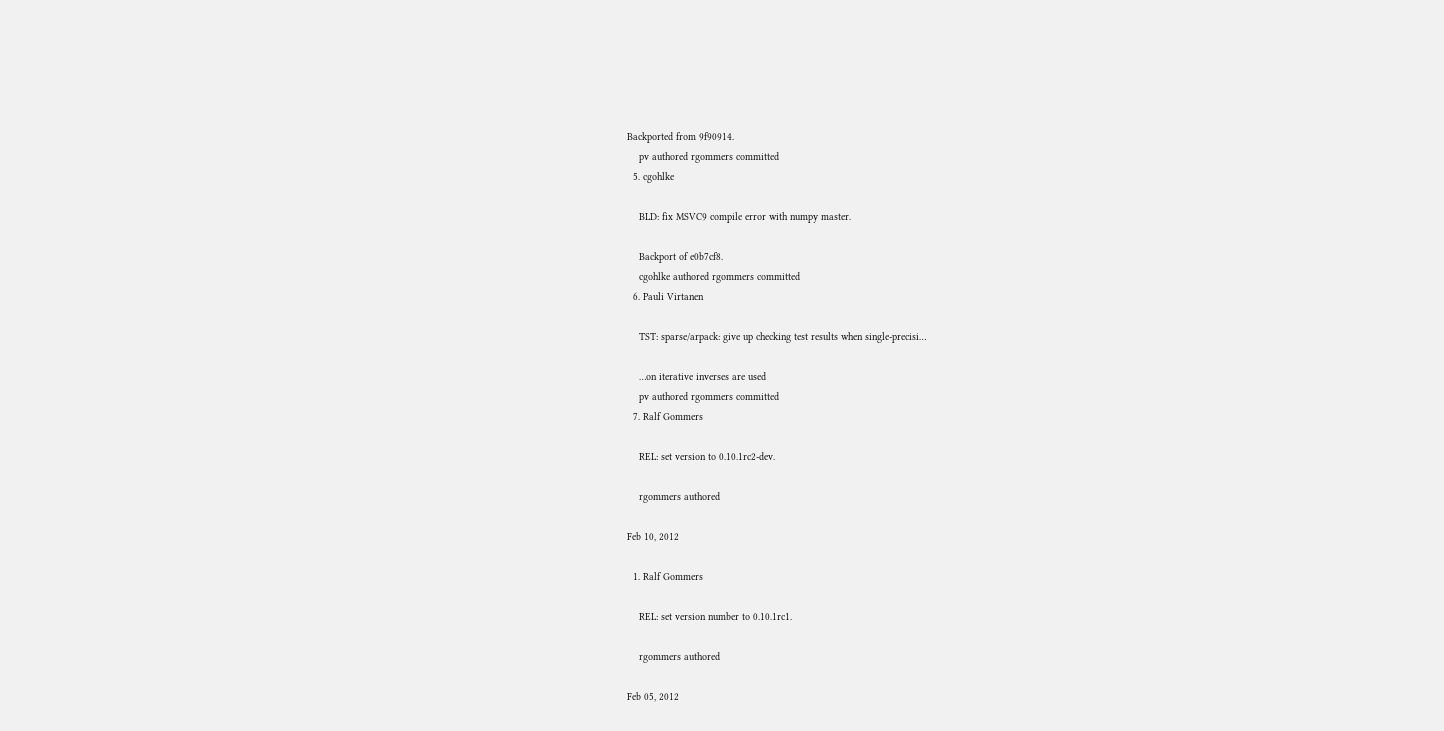Backported from 9f90914.
    pv authored rgommers committed
  5. cgohlke

    BLD: fix MSVC9 compile error with numpy master.

    Backport of e0b7cf8.
    cgohlke authored rgommers committed
  6. Pauli Virtanen

    TST: sparse/arpack: give up checking test results when single-precisi…

    …on iterative inverses are used
    pv authored rgommers committed
  7. Ralf Gommers

    REL: set version to 0.10.1rc2-dev.

    rgommers authored

Feb 10, 2012

  1. Ralf Gommers

    REL: set version number to 0.10.1rc1.

    rgommers authored

Feb 05, 2012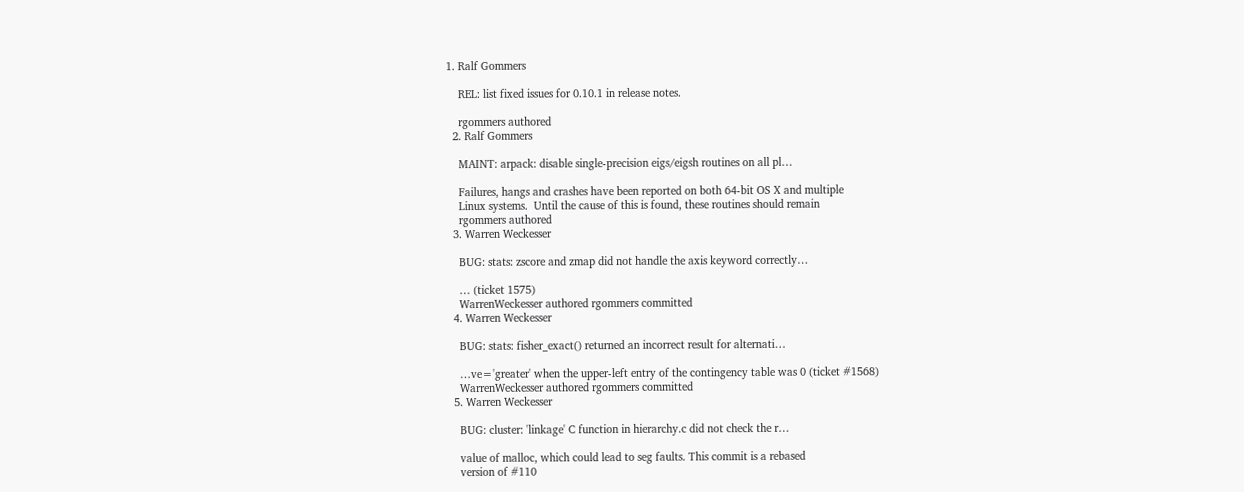1. Ralf Gommers

    REL: list fixed issues for 0.10.1 in release notes.

    rgommers authored
  2. Ralf Gommers

    MAINT: arpack: disable single-precision eigs/eigsh routines on all pl…

    Failures, hangs and crashes have been reported on both 64-bit OS X and multiple
    Linux systems.  Until the cause of this is found, these routines should remain
    rgommers authored
  3. Warren Weckesser

    BUG: stats: zscore and zmap did not handle the axis keyword correctly…

    … (ticket 1575)
    WarrenWeckesser authored rgommers committed
  4. Warren Weckesser

    BUG: stats: fisher_exact() returned an incorrect result for alternati…

    …ve='greater' when the upper-left entry of the contingency table was 0 (ticket #1568)
    WarrenWeckesser authored rgommers committed
  5. Warren Weckesser

    BUG: cluster: 'linkage' C function in hierarchy.c did not check the r…

    value of malloc, which could lead to seg faults. This commit is a rebased
    version of #110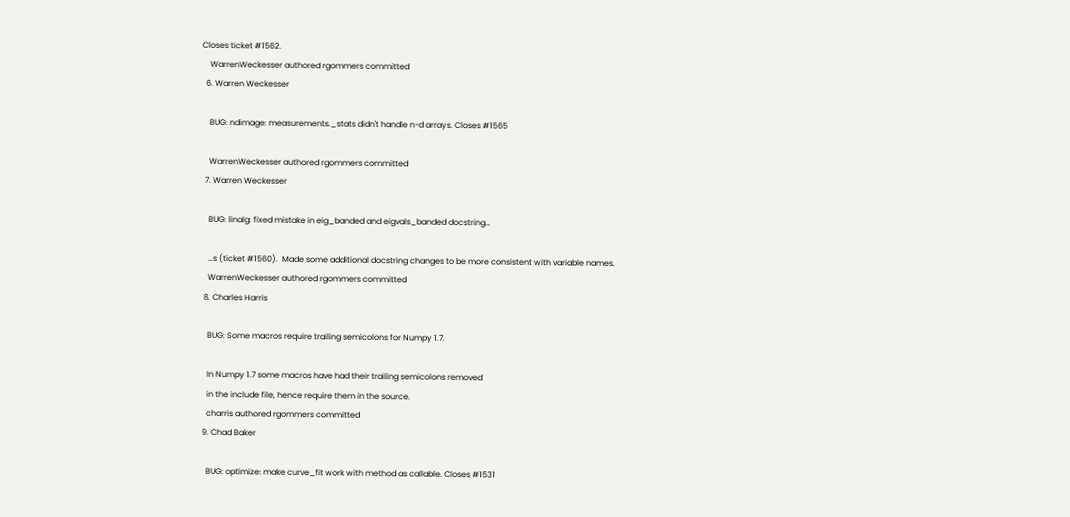Closes ticket #1562.
    WarrenWeckesser authored rgommers committed
  6. Warren Weckesser

    BUG: ndimage: measurements._stats didn't handle n-d arrays. Closes #1565

    WarrenWeckesser authored rgommers committed
  7. Warren Weckesser

    BUG: linalg: fixed mistake in eig_banded and eigvals_banded docstring…

    …s (ticket #1560).  Made some additional docstring changes to be more consistent with variable names.
    WarrenWeckesser authored rgommers committed
  8. Charles Harris

    BUG: Some macros require trailing semicolons for Numpy 1.7.

    In Numpy 1.7 some macros have had their trailing semicolons removed
    in the include file, hence require them in the source.
    charris authored rgommers committed
  9. Chad Baker

    BUG: optimize: make curve_fit work with method as callable. Closes #1531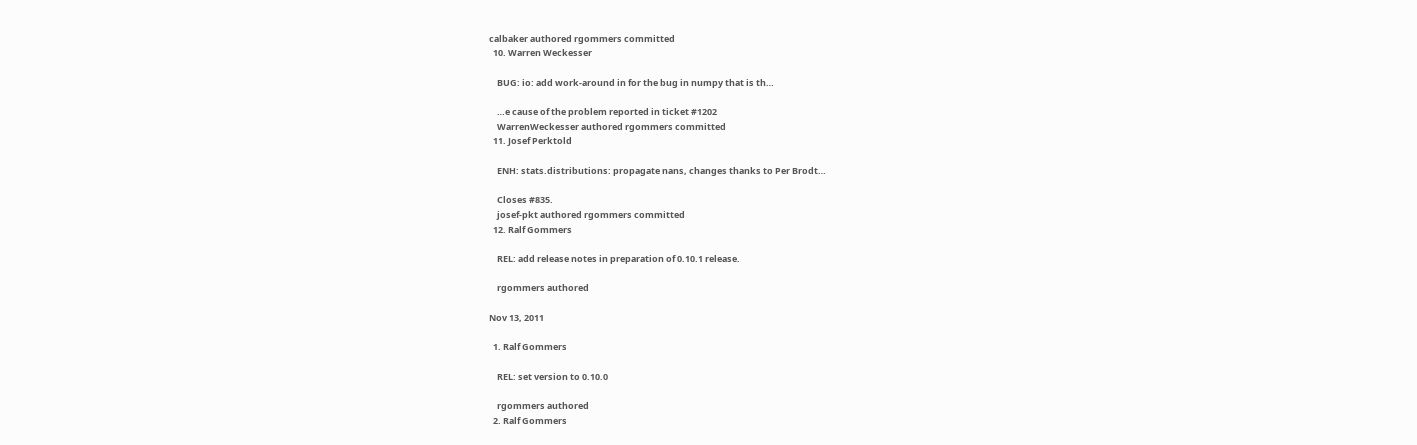calbaker authored rgommers committed
  10. Warren Weckesser

    BUG: io: add work-around in for the bug in numpy that is th…

    …e cause of the problem reported in ticket #1202
    WarrenWeckesser authored rgommers committed
  11. Josef Perktold

    ENH: stats.distributions: propagate nans, changes thanks to Per Brodt…

    Closes #835.
    josef-pkt authored rgommers committed
  12. Ralf Gommers

    REL: add release notes in preparation of 0.10.1 release.

    rgommers authored

Nov 13, 2011

  1. Ralf Gommers

    REL: set version to 0.10.0

    rgommers authored
  2. Ralf Gommers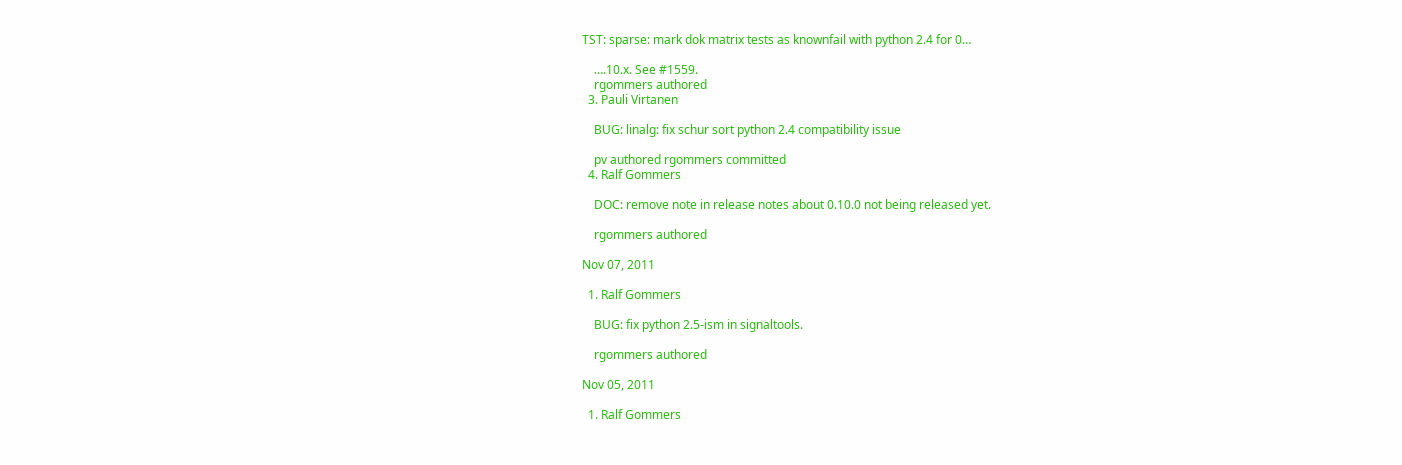TST: sparse: mark dok matrix tests as knownfail with python 2.4 for 0…

    ….10.x. See #1559.
    rgommers authored
  3. Pauli Virtanen

    BUG: linalg: fix schur sort python 2.4 compatibility issue

    pv authored rgommers committed
  4. Ralf Gommers

    DOC: remove note in release notes about 0.10.0 not being released yet.

    rgommers authored

Nov 07, 2011

  1. Ralf Gommers

    BUG: fix python 2.5-ism in signaltools.

    rgommers authored

Nov 05, 2011

  1. Ralf Gommers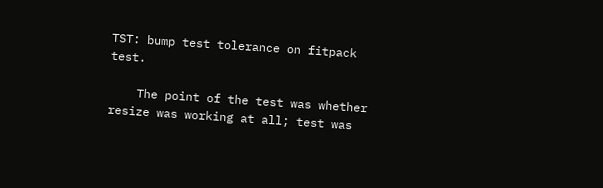TST: bump test tolerance on fitpack test.

    The point of the test was whether resize was working at all; test was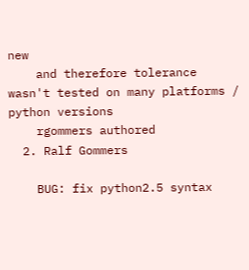new
    and therefore tolerance wasn't tested on many platforms / python versions
    rgommers authored
  2. Ralf Gommers

    BUG: fix python2.5 syntax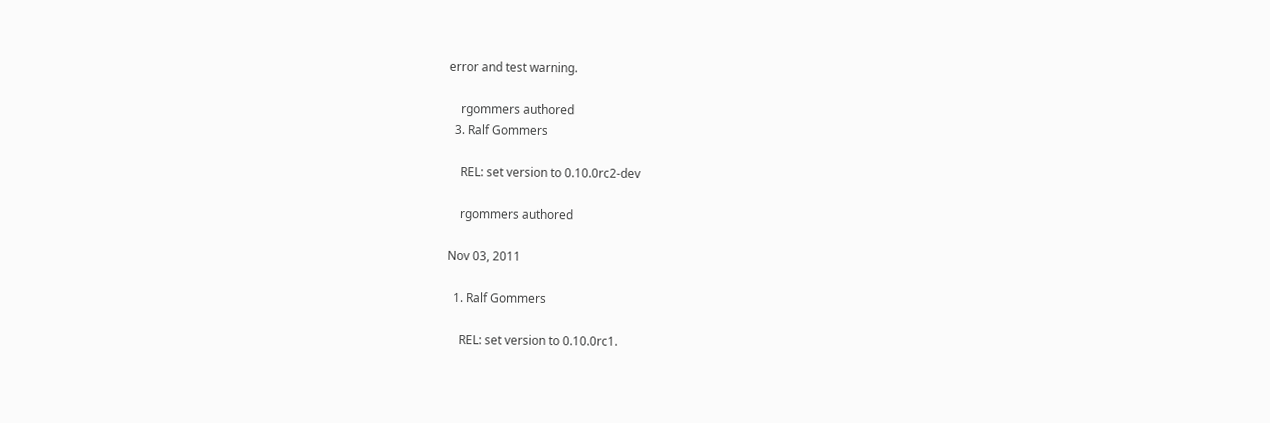error and test warning.

    rgommers authored
  3. Ralf Gommers

    REL: set version to 0.10.0rc2-dev

    rgommers authored

Nov 03, 2011

  1. Ralf Gommers

    REL: set version to 0.10.0rc1.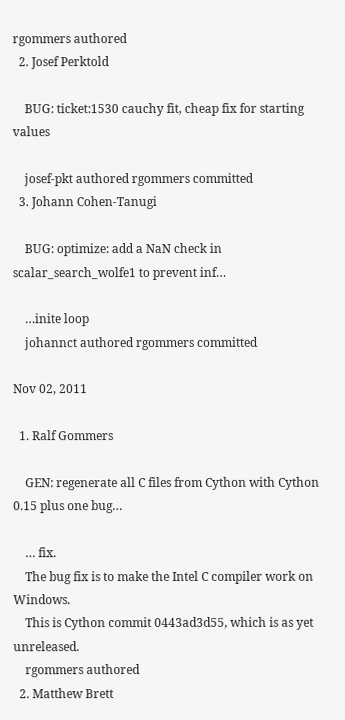rgommers authored
  2. Josef Perktold

    BUG: ticket:1530 cauchy fit, cheap fix for starting values

    josef-pkt authored rgommers committed
  3. Johann Cohen-Tanugi

    BUG: optimize: add a NaN check in scalar_search_wolfe1 to prevent inf…

    …inite loop
    johannct authored rgommers committed

Nov 02, 2011

  1. Ralf Gommers

    GEN: regenerate all C files from Cython with Cython 0.15 plus one bug…

    … fix.
    The bug fix is to make the Intel C compiler work on Windows.
    This is Cython commit 0443ad3d55, which is as yet unreleased.
    rgommers authored
  2. Matthew Brett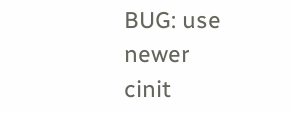BUG: use newer cinit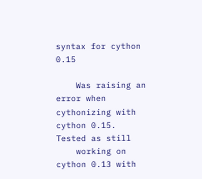syntax for cython 0.15

    Was raising an error when cythonizing with cython 0.15.  Tested as still
    working on cython 0.13 with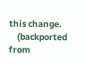this change.
    (backported from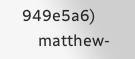949e5a6)
    matthew-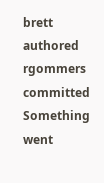brett authored rgommers committed
Something went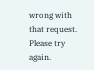wrong with that request. Please try again.